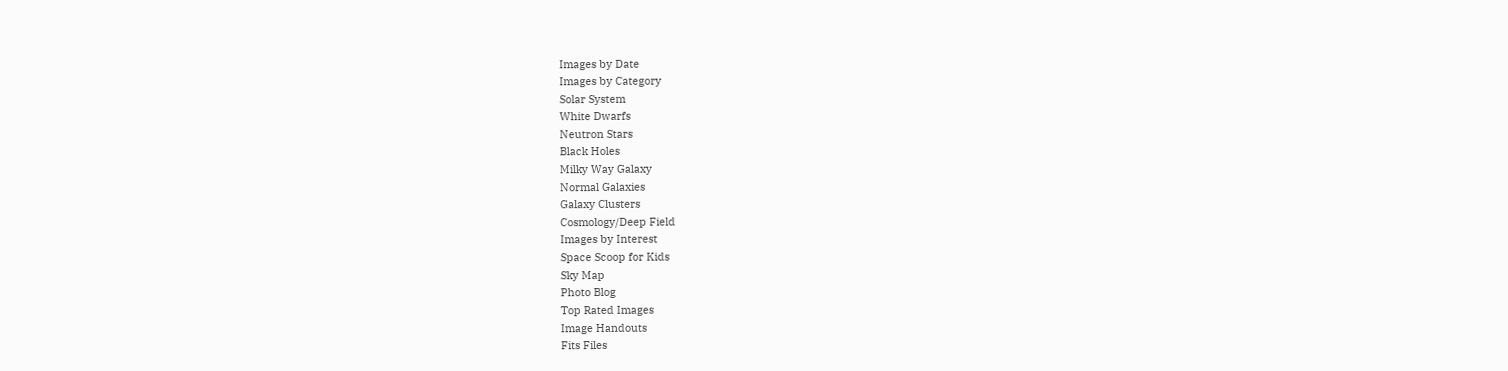Images by Date
Images by Category
Solar System
White Dwarfs
Neutron Stars
Black Holes
Milky Way Galaxy
Normal Galaxies
Galaxy Clusters
Cosmology/Deep Field
Images by Interest
Space Scoop for Kids
Sky Map
Photo Blog
Top Rated Images
Image Handouts
Fits Files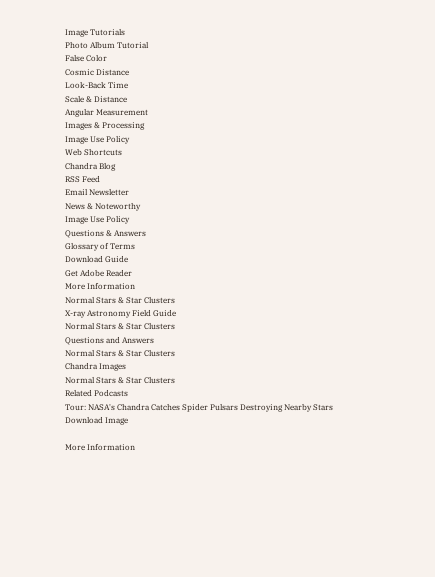Image Tutorials
Photo Album Tutorial
False Color
Cosmic Distance
Look-Back Time
Scale & Distance
Angular Measurement
Images & Processing
Image Use Policy
Web Shortcuts
Chandra Blog
RSS Feed
Email Newsletter
News & Noteworthy
Image Use Policy
Questions & Answers
Glossary of Terms
Download Guide
Get Adobe Reader
More Information
Normal Stars & Star Clusters
X-ray Astronomy Field Guide
Normal Stars & Star Clusters
Questions and Answers
Normal Stars & Star Clusters
Chandra Images
Normal Stars & Star Clusters
Related Podcasts
Tour: NASA's Chandra Catches Spider Pulsars Destroying Nearby Stars
Download Image

More Information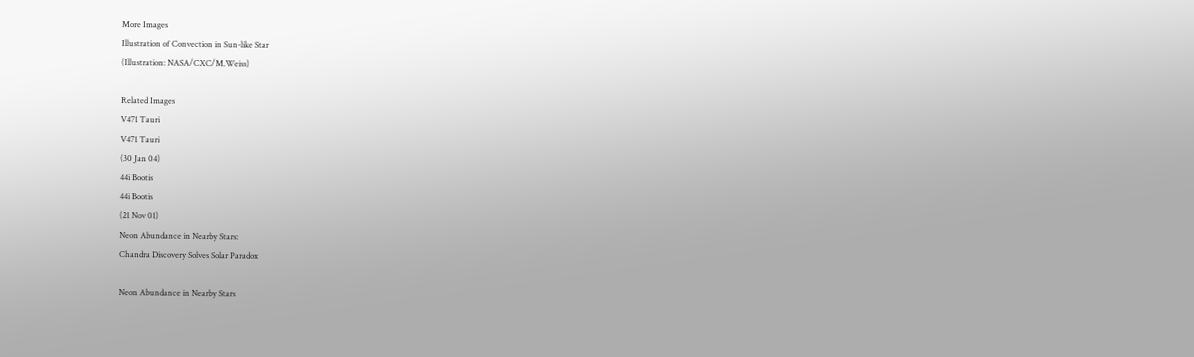More Images
Illustration of Convection in Sun-like Star
(Illustration: NASA/CXC/M.Weiss)

Related Images
V471 Tauri
V471 Tauri
(30 Jan 04)
44i Bootis
44i Bootis
(21 Nov 01)
Neon Abundance in Nearby Stars:
Chandra Discovery Solves Solar Paradox

Neon Abundance in Nearby Stars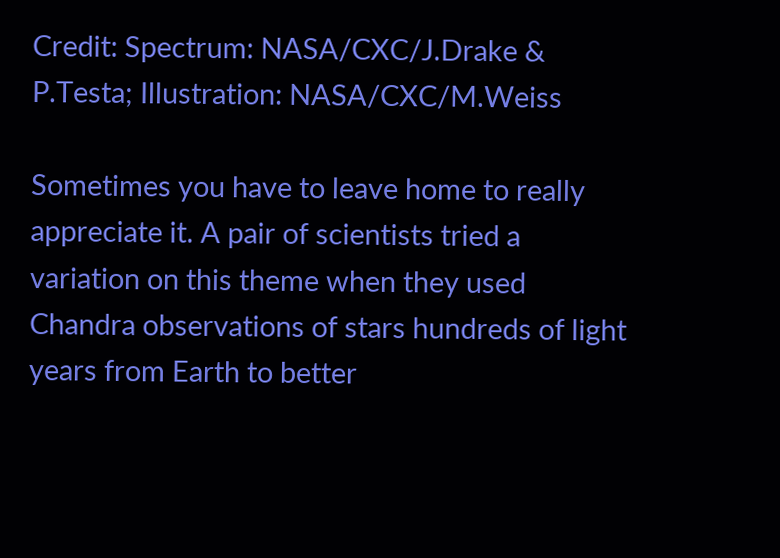Credit: Spectrum: NASA/CXC/J.Drake & P.Testa; Illustration: NASA/CXC/M.Weiss

Sometimes you have to leave home to really appreciate it. A pair of scientists tried a variation on this theme when they used Chandra observations of stars hundreds of light years from Earth to better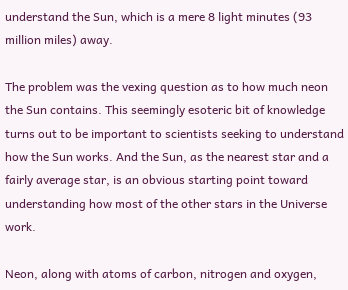understand the Sun, which is a mere 8 light minutes (93 million miles) away.

The problem was the vexing question as to how much neon the Sun contains. This seemingly esoteric bit of knowledge turns out to be important to scientists seeking to understand how the Sun works. And the Sun, as the nearest star and a fairly average star, is an obvious starting point toward understanding how most of the other stars in the Universe work.

Neon, along with atoms of carbon, nitrogen and oxygen,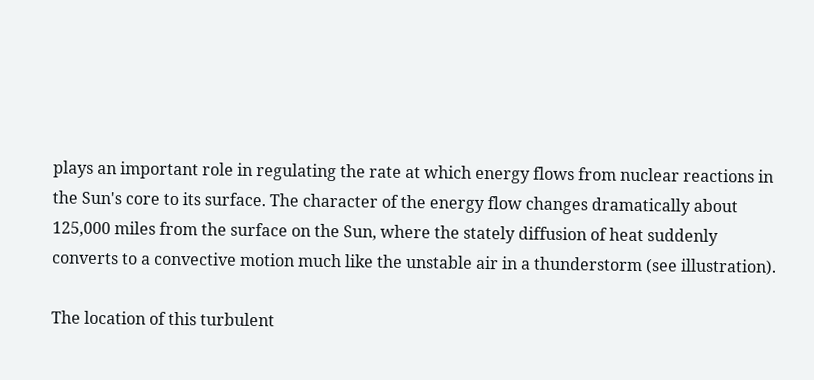plays an important role in regulating the rate at which energy flows from nuclear reactions in the Sun's core to its surface. The character of the energy flow changes dramatically about 125,000 miles from the surface on the Sun, where the stately diffusion of heat suddenly converts to a convective motion much like the unstable air in a thunderstorm (see illustration).

The location of this turbulent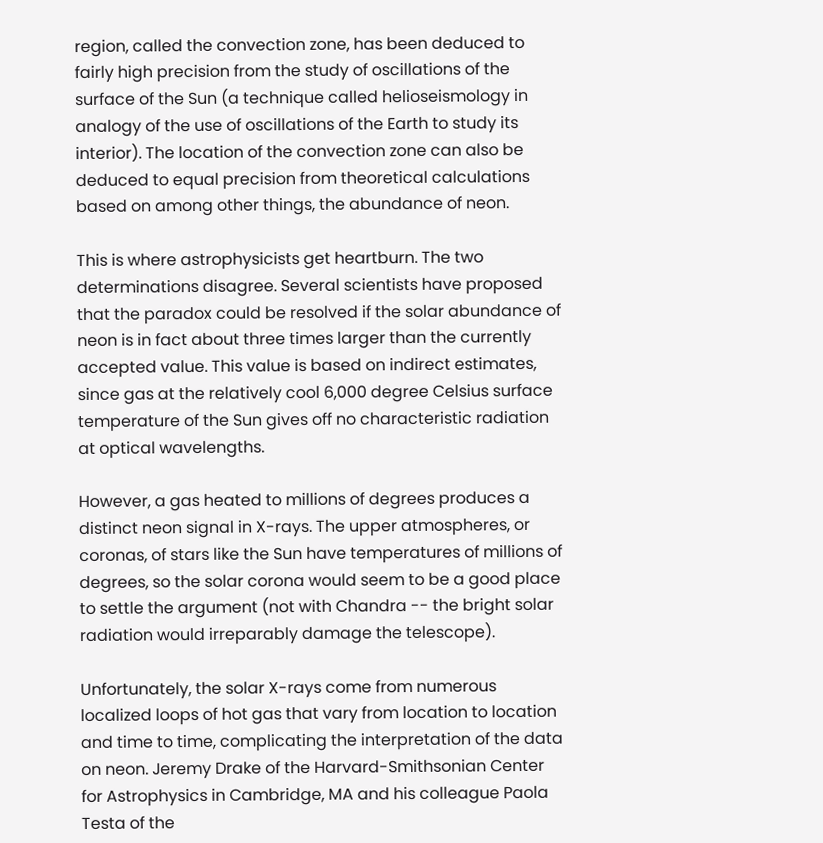region, called the convection zone, has been deduced to fairly high precision from the study of oscillations of the surface of the Sun (a technique called helioseismology in analogy of the use of oscillations of the Earth to study its interior). The location of the convection zone can also be deduced to equal precision from theoretical calculations based on among other things, the abundance of neon.

This is where astrophysicists get heartburn. The two determinations disagree. Several scientists have proposed that the paradox could be resolved if the solar abundance of neon is in fact about three times larger than the currently accepted value. This value is based on indirect estimates, since gas at the relatively cool 6,000 degree Celsius surface temperature of the Sun gives off no characteristic radiation at optical wavelengths.

However, a gas heated to millions of degrees produces a distinct neon signal in X-rays. The upper atmospheres, or coronas, of stars like the Sun have temperatures of millions of degrees, so the solar corona would seem to be a good place to settle the argument (not with Chandra -- the bright solar radiation would irreparably damage the telescope).

Unfortunately, the solar X-rays come from numerous localized loops of hot gas that vary from location to location and time to time, complicating the interpretation of the data on neon. Jeremy Drake of the Harvard-Smithsonian Center for Astrophysics in Cambridge, MA and his colleague Paola Testa of the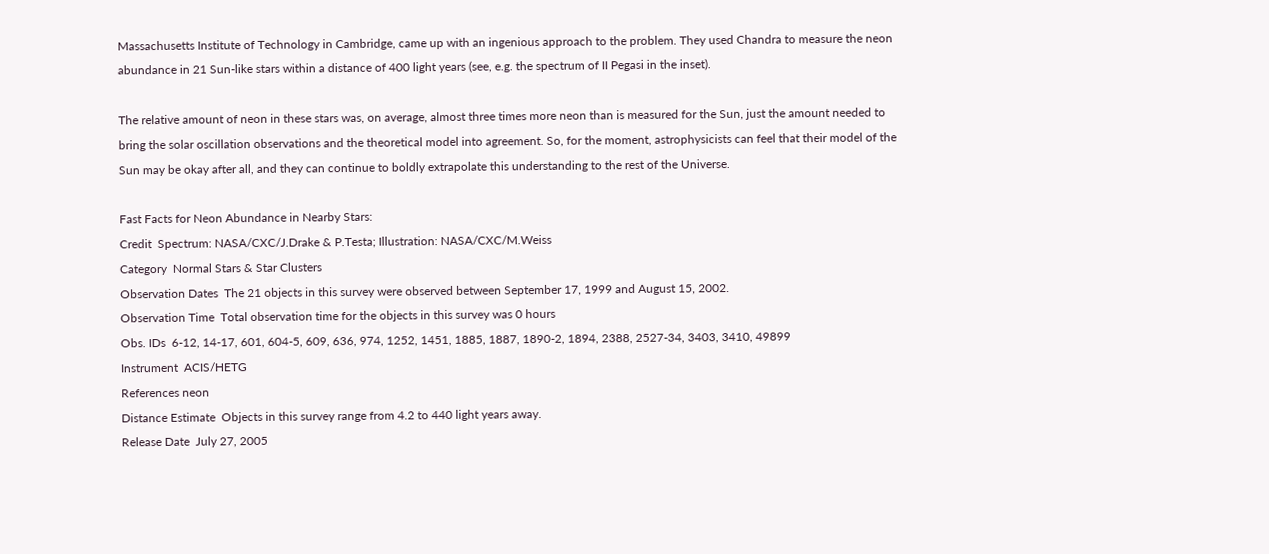Massachusetts Institute of Technology in Cambridge, came up with an ingenious approach to the problem. They used Chandra to measure the neon abundance in 21 Sun-like stars within a distance of 400 light years (see, e.g. the spectrum of II Pegasi in the inset).

The relative amount of neon in these stars was, on average, almost three times more neon than is measured for the Sun, just the amount needed to bring the solar oscillation observations and the theoretical model into agreement. So, for the moment, astrophysicists can feel that their model of the Sun may be okay after all, and they can continue to boldly extrapolate this understanding to the rest of the Universe.

Fast Facts for Neon Abundance in Nearby Stars:
Credit  Spectrum: NASA/CXC/J.Drake & P.Testa; Illustration: NASA/CXC/M.Weiss
Category  Normal Stars & Star Clusters
Observation Dates  The 21 objects in this survey were observed between September 17, 1999 and August 15, 2002.
Observation Time  Total observation time for the objects in this survey was 0 hours
Obs. IDs  6-12, 14-17, 601, 604-5, 609, 636, 974, 1252, 1451, 1885, 1887, 1890-2, 1894, 2388, 2527-34, 3403, 3410, 49899
Instrument  ACIS/HETG
References neon
Distance Estimate  Objects in this survey range from 4.2 to 440 light years away.
Release Date  July 27, 2005